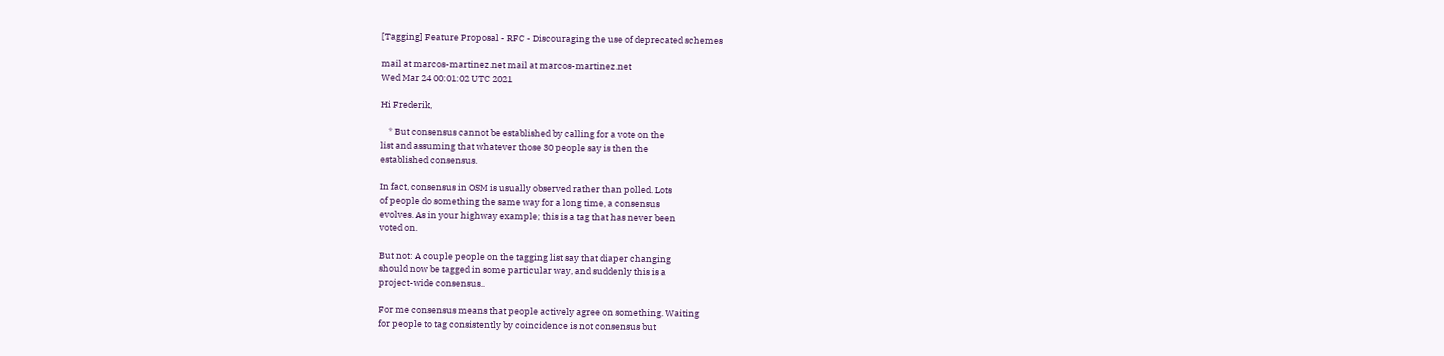[Tagging] Feature Proposal - RFC - Discouraging the use of deprecated schemes

mail at marcos-martinez.net mail at marcos-martinez.net
Wed Mar 24 00:01:02 UTC 2021

Hi Frederik,

    * But consensus cannot be established by calling for a vote on the
list and assuming that whatever those 30 people say is then the
established consensus.

In fact, consensus in OSM is usually observed rather than polled. Lots
of people do something the same way for a long time, a consensus
evolves. As in your highway example; this is a tag that has never been
voted on.

But not: A couple people on the tagging list say that diaper changing
should now be tagged in some particular way, and suddenly this is a
project-wide consensus..

For me consensus means that people actively agree on something. Waiting
for people to tag consistently by coincidence is not consensus but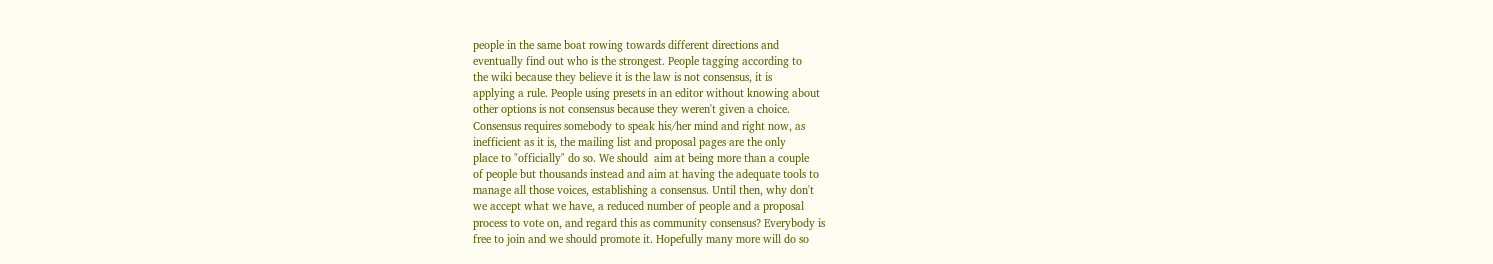people in the same boat rowing towards different directions and
eventually find out who is the strongest. People tagging according to
the wiki because they believe it is the law is not consensus, it is
applying a rule. People using presets in an editor without knowing about
other options is not consensus because they weren't given a choice.
Consensus requires somebody to speak his/her mind and right now, as
inefficient as it is, the mailing list and proposal pages are the only
place to "officially" do so. We should  aim at being more than a couple
of people but thousands instead and aim at having the adequate tools to
manage all those voices, establishing a consensus. Until then, why don't
we accept what we have, a reduced number of people and a proposal
process to vote on, and regard this as community consensus? Everybody is
free to join and we should promote it. Hopefully many more will do so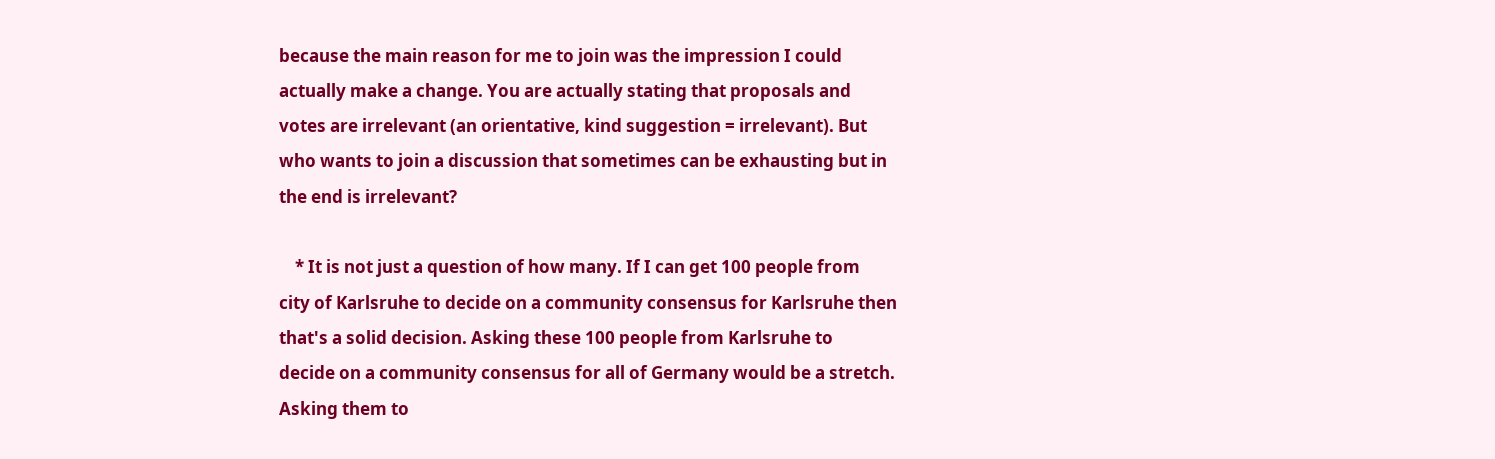because the main reason for me to join was the impression I could
actually make a change. You are actually stating that proposals and
votes are irrelevant (an orientative, kind suggestion = irrelevant). But
who wants to join a discussion that sometimes can be exhausting but in
the end is irrelevant?

    * It is not just a question of how many. If I can get 100 people from
city of Karlsruhe to decide on a community consensus for Karlsruhe then
that's a solid decision. Asking these 100 people from Karlsruhe to
decide on a community consensus for all of Germany would be a stretch.
Asking them to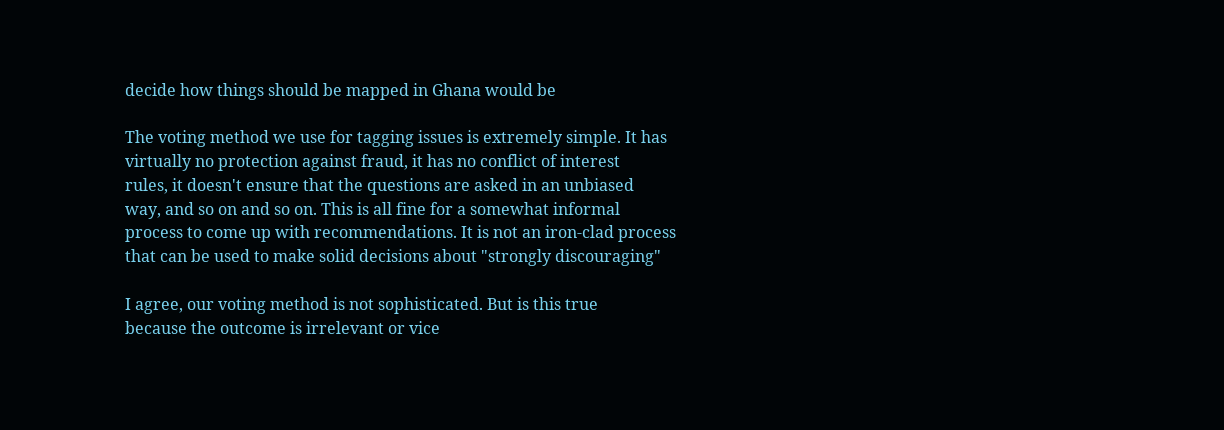decide how things should be mapped in Ghana would be

The voting method we use for tagging issues is extremely simple. It has
virtually no protection against fraud, it has no conflict of interest
rules, it doesn't ensure that the questions are asked in an unbiased
way, and so on and so on. This is all fine for a somewhat informal
process to come up with recommendations. It is not an iron-clad process
that can be used to make solid decisions about "strongly discouraging"

I agree, our voting method is not sophisticated. But is this true
because the outcome is irrelevant or vice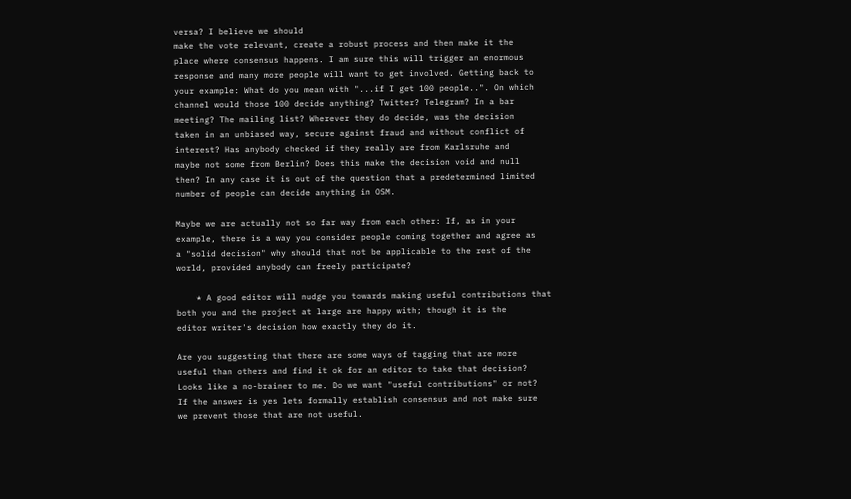versa? I believe we should
make the vote relevant, create a robust process and then make it the
place where consensus happens. I am sure this will trigger an enormous
response and many more people will want to get involved. Getting back to
your example: What do you mean with "...if I get 100 people..". On which
channel would those 100 decide anything? Twitter? Telegram? In a bar
meeting? The mailing list? Wherever they do decide, was the decision
taken in an unbiased way, secure against fraud and without conflict of
interest? Has anybody checked if they really are from Karlsruhe and
maybe not some from Berlin? Does this make the decision void and null
then? In any case it is out of the question that a predetermined limited
number of people can decide anything in OSM.

Maybe we are actually not so far way from each other: If, as in your
example, there is a way you consider people coming together and agree as
a "solid decision" why should that not be applicable to the rest of the
world, provided anybody can freely participate?

    * A good editor will nudge you towards making useful contributions that
both you and the project at large are happy with; though it is the
editor writer's decision how exactly they do it.

Are you suggesting that there are some ways of tagging that are more
useful than others and find it ok for an editor to take that decision?
Looks like a no-brainer to me. Do we want "useful contributions" or not?
If the answer is yes lets formally establish consensus and not make sure
we prevent those that are not useful.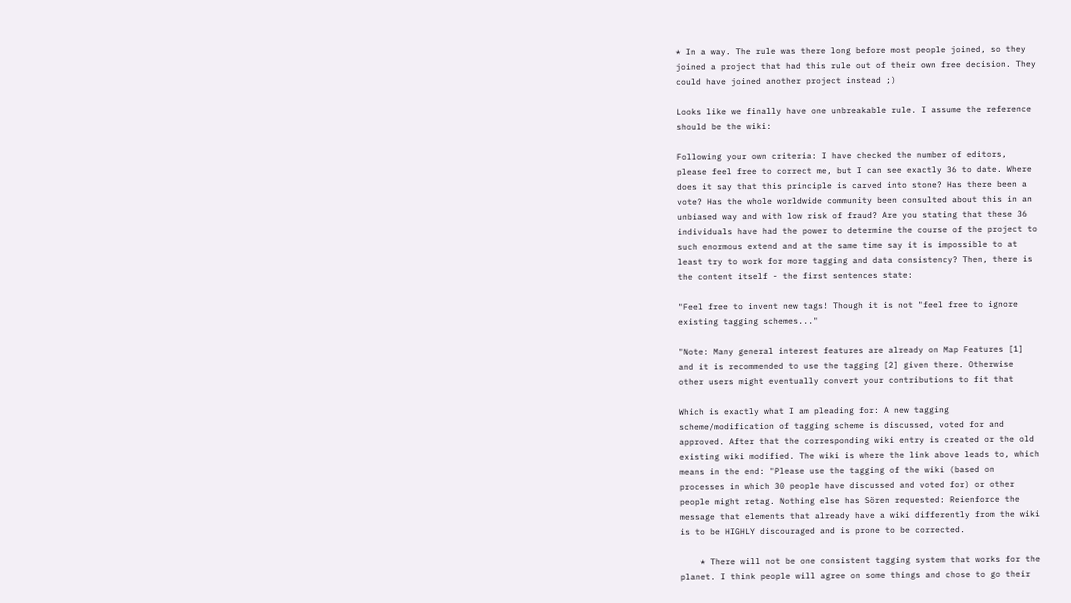* In a way. The rule was there long before most people joined, so they
joined a project that had this rule out of their own free decision. They
could have joined another project instead ;)

Looks like we finally have one unbreakable rule. I assume the reference
should be the wiki:

Following your own criteria: I have checked the number of editors,
please feel free to correct me, but I can see exactly 36 to date. Where
does it say that this principle is carved into stone? Has there been a
vote? Has the whole worldwide community been consulted about this in an
unbiased way and with low risk of fraud? Are you stating that these 36
individuals have had the power to determine the course of the project to
such enormous extend and at the same time say it is impossible to at
least try to work for more tagging and data consistency? Then, there is
the content itself - the first sentences state:

"Feel free to invent new tags! Though it is not "feel free to ignore
existing tagging schemes..."

"Note: Many general interest features are already on Map Features [1]
and it is recommended to use the tagging [2] given there. Otherwise
other users might eventually convert your contributions to fit that

Which is exactly what I am pleading for: A new tagging
scheme/modification of tagging scheme is discussed, voted for and
approved. After that the corresponding wiki entry is created or the old
existing wiki modified. The wiki is where the link above leads to, which
means in the end: "Please use the tagging of the wiki (based on
processes in which 30 people have discussed and voted for) or other
people might retag. Nothing else has Sören requested: Reienforce the
message that elements that already have a wiki differently from the wiki
is to be HIGHLY discouraged and is prone to be corrected.

    * There will not be one consistent tagging system that works for the
planet. I think people will agree on some things and chose to go their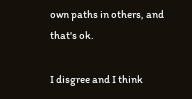own paths in others, and that's ok.

I disgree and I think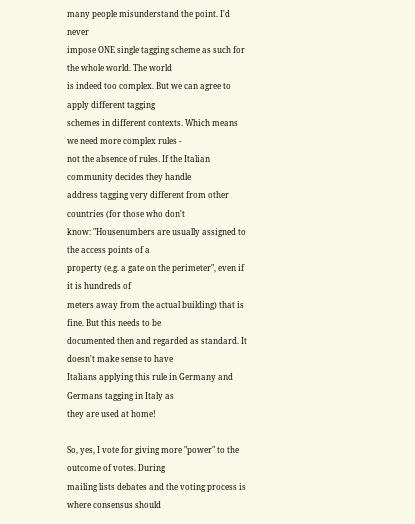many people misunderstand the point. I'd never
impose ONE single tagging scheme as such for the whole world. The world
is indeed too complex. But we can agree to apply different tagging
schemes in different contexts. Which means we need more complex rules -
not the absence of rules. If the Italian community decides they handle
address tagging very different from other countries (for those who don't
know: "Housenumbers are usually assigned to the access points of a
property (e.g. a gate on the perimeter", even if it is hundreds of
meters away from the actual building) that is fine. But this needs to be
documented then and regarded as standard. It doesn't make sense to have
Italians applying this rule in Germany and Germans tagging in Italy as
they are used at home!

So, yes, I vote for giving more "power" to the outcome of votes. During
mailing lists debates and the voting process is where consensus should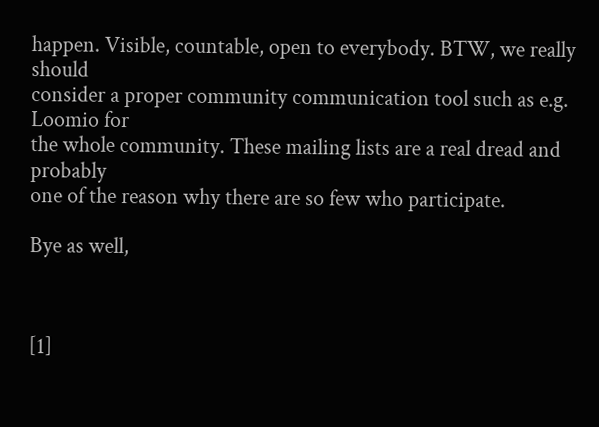happen. Visible, countable, open to everybody. BTW, we really should
consider a proper community communication tool such as e.g. Loomio for
the whole community. These mailing lists are a real dread and probably
one of the reason why there are so few who participate.

Bye as well,



[1]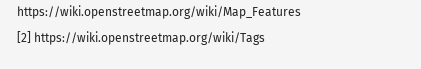https://wiki.openstreetmap.org/wiki/Map_Features
[2] https://wiki.openstreetmap.org/wiki/Tags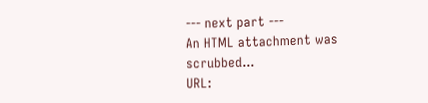--- next part ---
An HTML attachment was scrubbed...
URL: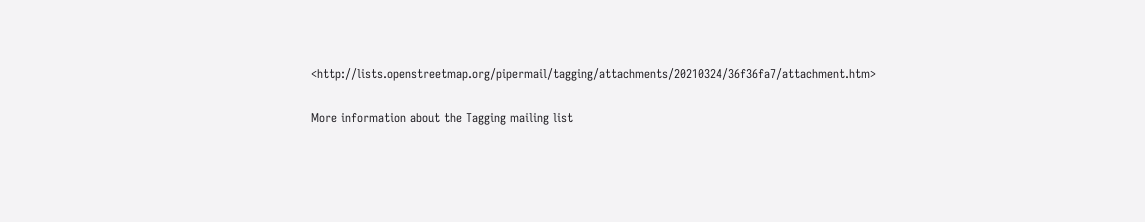<http://lists.openstreetmap.org/pipermail/tagging/attachments/20210324/36f36fa7/attachment.htm>

More information about the Tagging mailing list